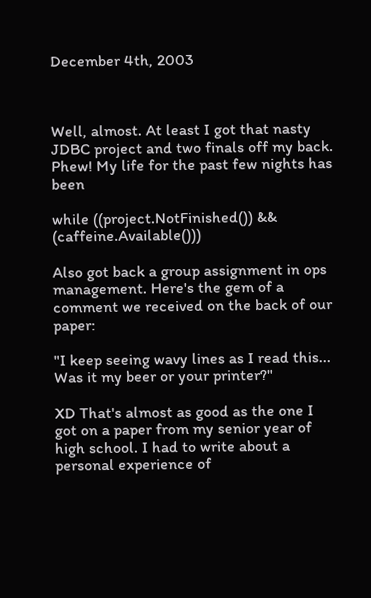December 4th, 2003



Well, almost. At least I got that nasty JDBC project and two finals off my back. Phew! My life for the past few nights has been

while ((project.NotFinished()) && (caffeine.Available()))

Also got back a group assignment in ops management. Here's the gem of a comment we received on the back of our paper:

"I keep seeing wavy lines as I read this... Was it my beer or your printer?"

XD That's almost as good as the one I got on a paper from my senior year of high school. I had to write about a personal experience of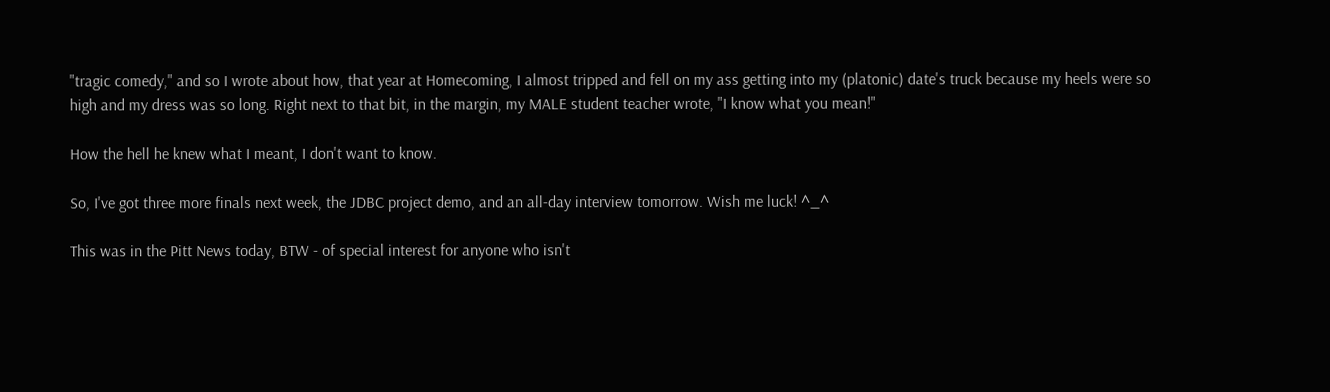"tragic comedy," and so I wrote about how, that year at Homecoming, I almost tripped and fell on my ass getting into my (platonic) date's truck because my heels were so high and my dress was so long. Right next to that bit, in the margin, my MALE student teacher wrote, "I know what you mean!"

How the hell he knew what I meant, I don't want to know.

So, I've got three more finals next week, the JDBC project demo, and an all-day interview tomorrow. Wish me luck! ^_^

This was in the Pitt News today, BTW - of special interest for anyone who isn't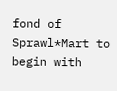fond of Sprawl*Mart to begin with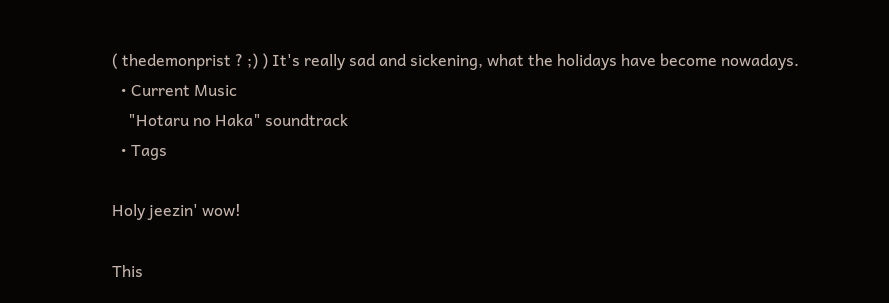( thedemonprist ? ;) ) It's really sad and sickening, what the holidays have become nowadays.
  • Current Music
    "Hotaru no Haka" soundtrack
  • Tags

Holy jeezin' wow!

This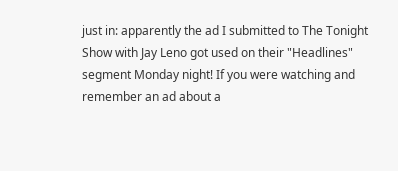just in: apparently the ad I submitted to The Tonight Show with Jay Leno got used on their "Headlines" segment Monday night! If you were watching and remember an ad about a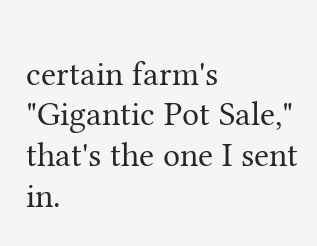certain farm's "Gigantic Pot Sale," that's the one I sent in.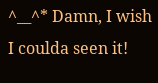^__^* Damn, I wish I coulda seen it!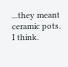...they meant ceramic pots. I think.